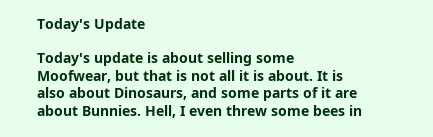Today's Update

Today's update is about selling some Moofwear, but that is not all it is about. It is also about Dinosaurs, and some parts of it are about Bunnies. Hell, I even threw some bees in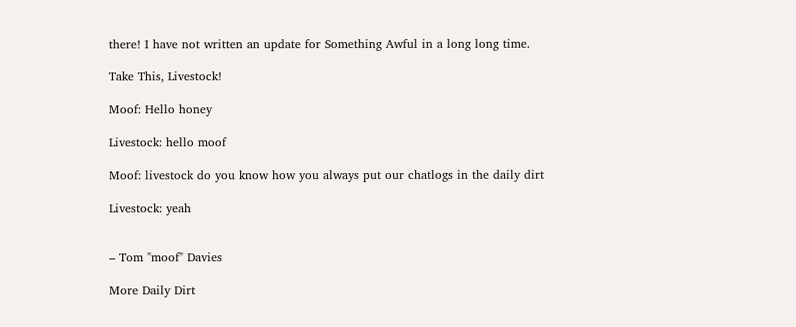there! I have not written an update for Something Awful in a long long time.

Take This, Livestock!

Moof: Hello honey

Livestock: hello moof

Moof: livestock do you know how you always put our chatlogs in the daily dirt

Livestock: yeah


– Tom "moof" Davies

More Daily Dirt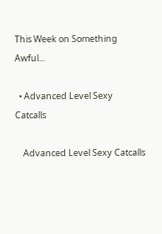This Week on Something Awful...

  • Advanced Level Sexy Catcalls

    Advanced Level Sexy Catcalls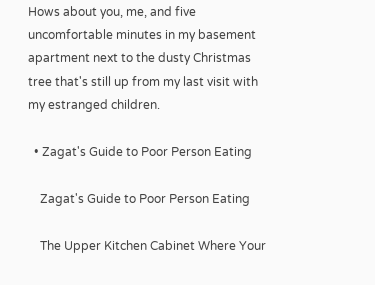Hows about you, me, and five uncomfortable minutes in my basement apartment next to the dusty Christmas tree that's still up from my last visit with my estranged children.

  • Zagat's Guide to Poor Person Eating

    Zagat's Guide to Poor Person Eating

    The Upper Kitchen Cabinet Where Your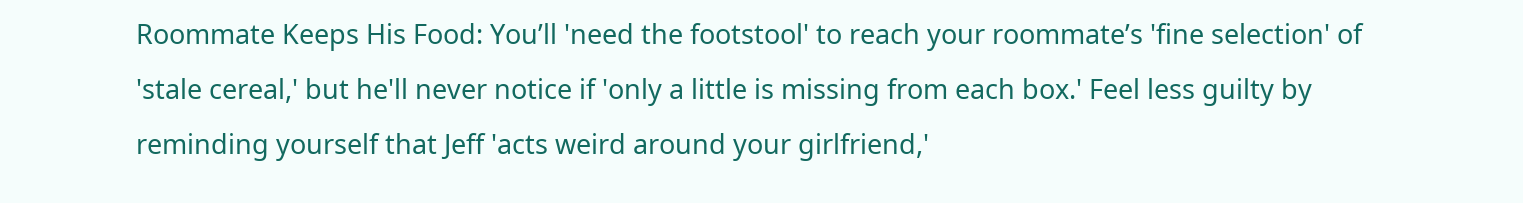Roommate Keeps His Food: You’ll 'need the footstool' to reach your roommate’s 'fine selection' of 'stale cereal,' but he'll never notice if 'only a little is missing from each box.' Feel less guilty by reminding yourself that Jeff 'acts weird around your girlfriend,'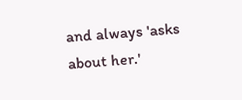and always 'asks about her.'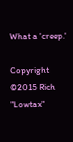What a 'creep.'

Copyright ©2015 Rich "Lowtax"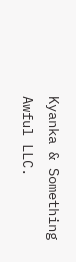Kyanka & Something Awful LLC.